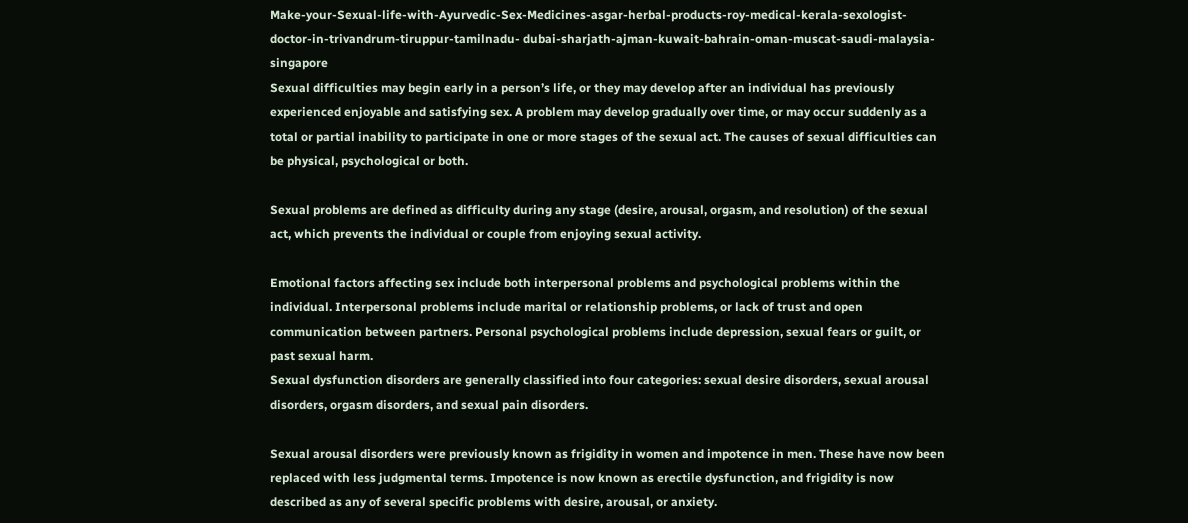Make-your-Sexual-life-with-Ayurvedic-Sex-Medicines-asgar-herbal-products-roy-medical-kerala-sexologist-doctor-in-trivandrum-tiruppur-tamilnadu- dubai-sharjath-ajman-kuwait-bahrain-oman-muscat-saudi-malaysia-singapore
Sexual difficulties may begin early in a person’s life, or they may develop after an individual has previously experienced enjoyable and satisfying sex. A problem may develop gradually over time, or may occur suddenly as a total or partial inability to participate in one or more stages of the sexual act. The causes of sexual difficulties can be physical, psychological or both.

Sexual problems are defined as difficulty during any stage (desire, arousal, orgasm, and resolution) of the sexual act, which prevents the individual or couple from enjoying sexual activity.

Emotional factors affecting sex include both interpersonal problems and psychological problems within the individual. Interpersonal problems include marital or relationship problems, or lack of trust and open communication between partners. Personal psychological problems include depression, sexual fears or guilt, or past sexual harm.
Sexual dysfunction disorders are generally classified into four categories: sexual desire disorders, sexual arousal disorders, orgasm disorders, and sexual pain disorders.

Sexual arousal disorders were previously known as frigidity in women and impotence in men. These have now been replaced with less judgmental terms. Impotence is now known as erectile dysfunction, and frigidity is now described as any of several specific problems with desire, arousal, or anxiety.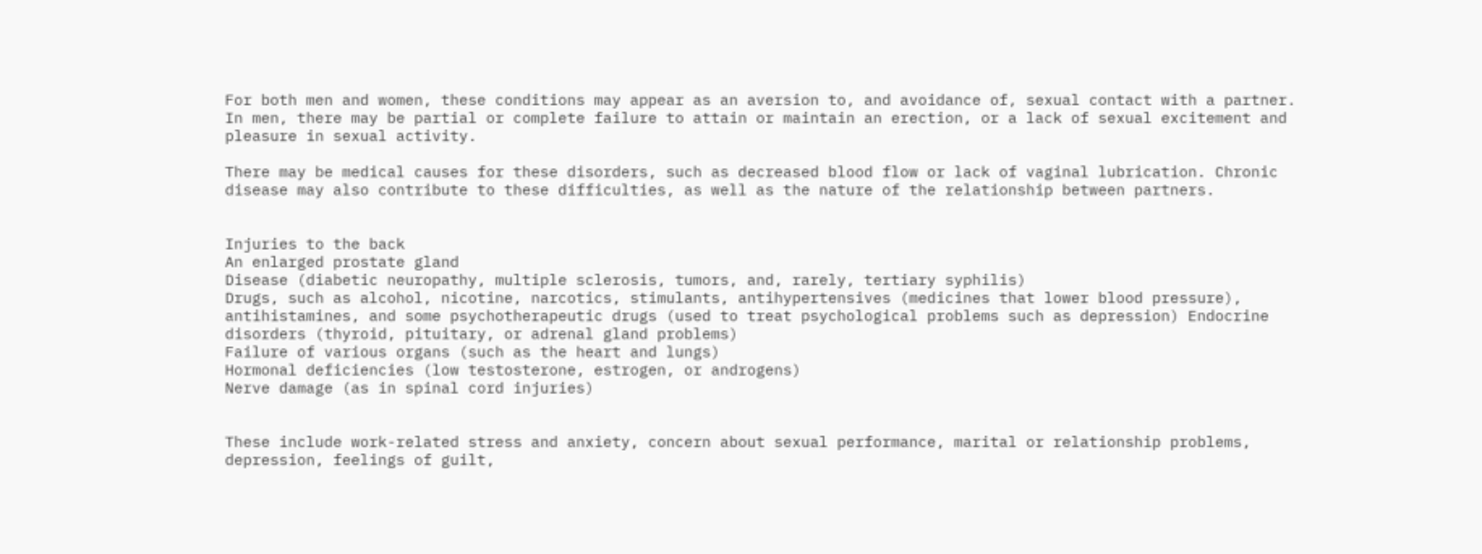For both men and women, these conditions may appear as an aversion to, and avoidance of, sexual contact with a partner. In men, there may be partial or complete failure to attain or maintain an erection, or a lack of sexual excitement and pleasure in sexual activity.

There may be medical causes for these disorders, such as decreased blood flow or lack of vaginal lubrication. Chronic disease may also contribute to these difficulties, as well as the nature of the relationship between partners.


Injuries to the back
An enlarged prostate gland
Disease (diabetic neuropathy, multiple sclerosis, tumors, and, rarely, tertiary syphilis)
Drugs, such as alcohol, nicotine, narcotics, stimulants, antihypertensives (medicines that lower blood pressure), antihistamines, and some psychotherapeutic drugs (used to treat psychological problems such as depression) Endocrine disorders (thyroid, pituitary, or adrenal gland problems)
Failure of various organs (such as the heart and lungs)
Hormonal deficiencies (low testosterone, estrogen, or androgens)
Nerve damage (as in spinal cord injuries)


These include work-related stress and anxiety, concern about sexual performance, marital or relationship problems, depression, feelings of guilt,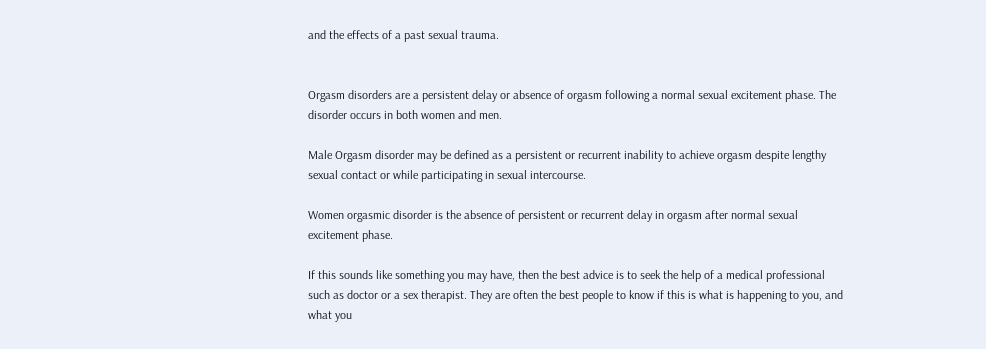and the effects of a past sexual trauma.


Orgasm disorders are a persistent delay or absence of orgasm following a normal sexual excitement phase. The disorder occurs in both women and men.

Male Orgasm disorder may be defined as a persistent or recurrent inability to achieve orgasm despite lengthy sexual contact or while participating in sexual intercourse.

Women orgasmic disorder is the absence of persistent or recurrent delay in orgasm after normal sexual excitement phase.

If this sounds like something you may have, then the best advice is to seek the help of a medical professional such as doctor or a sex therapist. They are often the best people to know if this is what is happening to you, and what you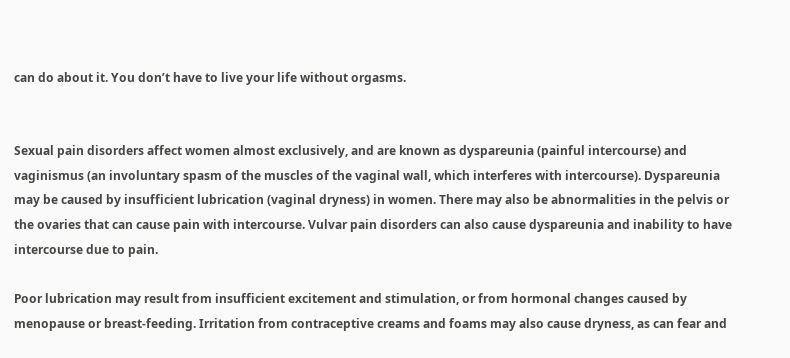can do about it. You don’t have to live your life without orgasms.


Sexual pain disorders affect women almost exclusively, and are known as dyspareunia (painful intercourse) and vaginismus (an involuntary spasm of the muscles of the vaginal wall, which interferes with intercourse). Dyspareunia may be caused by insufficient lubrication (vaginal dryness) in women. There may also be abnormalities in the pelvis or the ovaries that can cause pain with intercourse. Vulvar pain disorders can also cause dyspareunia and inability to have intercourse due to pain.

Poor lubrication may result from insufficient excitement and stimulation, or from hormonal changes caused by menopause or breast-feeding. Irritation from contraceptive creams and foams may also cause dryness, as can fear and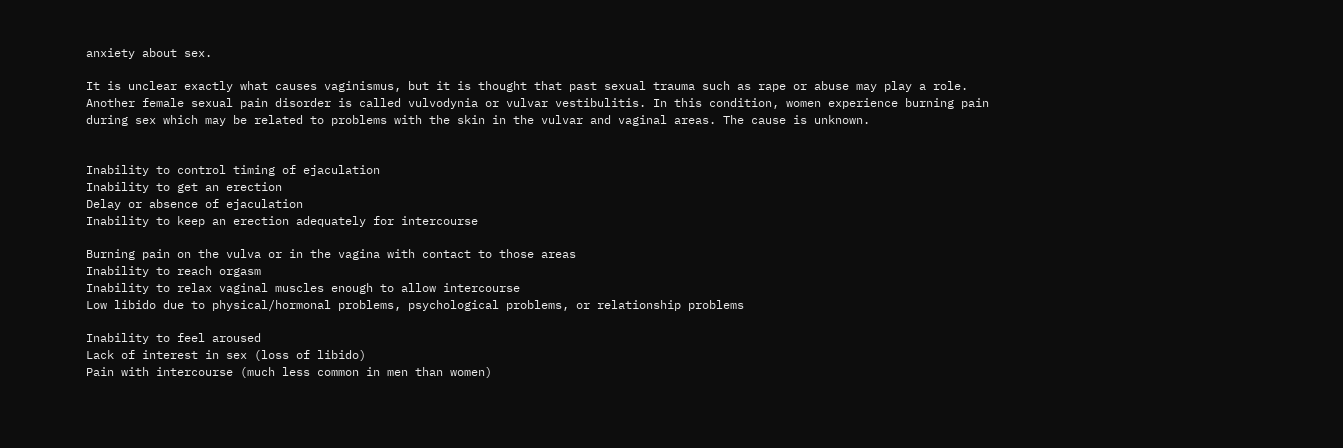anxiety about sex.

It is unclear exactly what causes vaginismus, but it is thought that past sexual trauma such as rape or abuse may play a role. Another female sexual pain disorder is called vulvodynia or vulvar vestibulitis. In this condition, women experience burning pain during sex which may be related to problems with the skin in the vulvar and vaginal areas. The cause is unknown.


Inability to control timing of ejaculation
Inability to get an erection
Delay or absence of ejaculation
Inability to keep an erection adequately for intercourse

Burning pain on the vulva or in the vagina with contact to those areas
Inability to reach orgasm
Inability to relax vaginal muscles enough to allow intercourse
Low libido due to physical/hormonal problems, psychological problems, or relationship problems

Inability to feel aroused
Lack of interest in sex (loss of libido)
Pain with intercourse (much less common in men than women)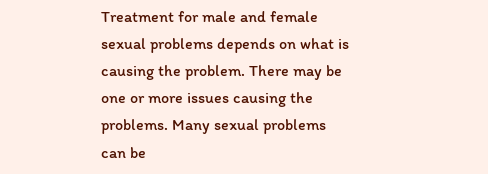Treatment for male and female sexual problems depends on what is causing the problem. There may be one or more issues causing the problems. Many sexual problems can be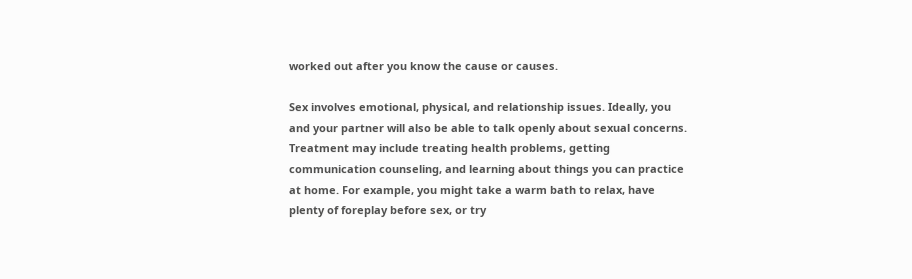worked out after you know the cause or causes.

Sex involves emotional, physical, and relationship issues. Ideally, you and your partner will also be able to talk openly about sexual concerns. Treatment may include treating health problems, getting communication counseling, and learning about things you can practice at home. For example, you might take a warm bath to relax, have plenty of foreplay before sex, or try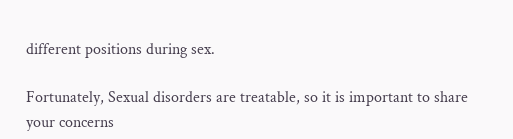different positions during sex.

Fortunately, Sexual disorders are treatable, so it is important to share your concerns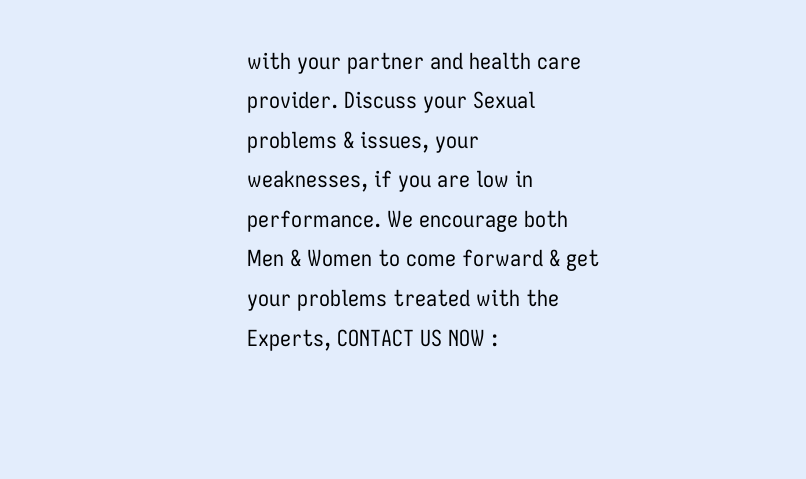with your partner and health care provider. Discuss your Sexual problems & issues, your weaknesses, if you are low in performance. We encourage both Men & Women to come forward & get your problems treated with the Experts, CONTACT US NOW :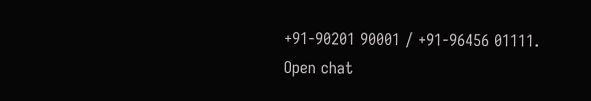+91-90201 90001 / +91-96456 01111.
Open chat